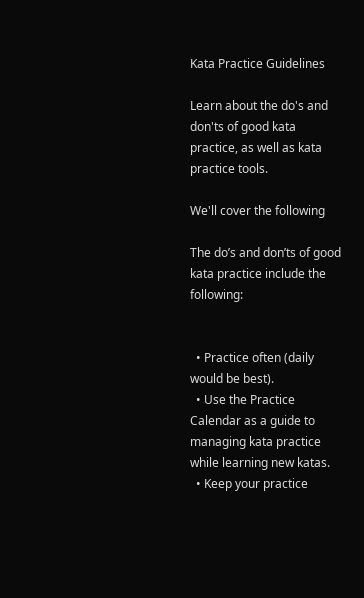Kata Practice Guidelines

Learn about the do's and don'ts of good kata practice, as well as kata practice tools.

We'll cover the following

The do’s and don’ts of good kata practice include the following:


  • Practice often (daily would be best).
  • Use the Practice Calendar as a guide to managing kata practice while learning new katas.
  • Keep your practice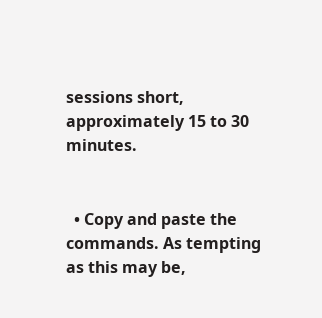sessions short, approximately 15 to 30 minutes.


  • Copy and paste the commands. As tempting as this may be,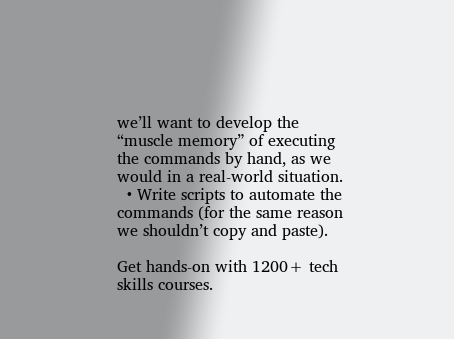we’ll want to develop the “muscle memory” of executing the commands by hand, as we would in a real-world situation.
  • Write scripts to automate the commands (for the same reason we shouldn’t copy and paste).

Get hands-on with 1200+ tech skills courses.